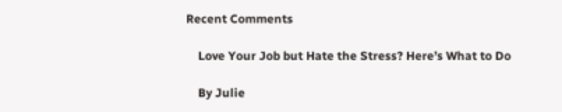Recent Comments

    Love Your Job but Hate the Stress? Here’s What to Do

    By Julie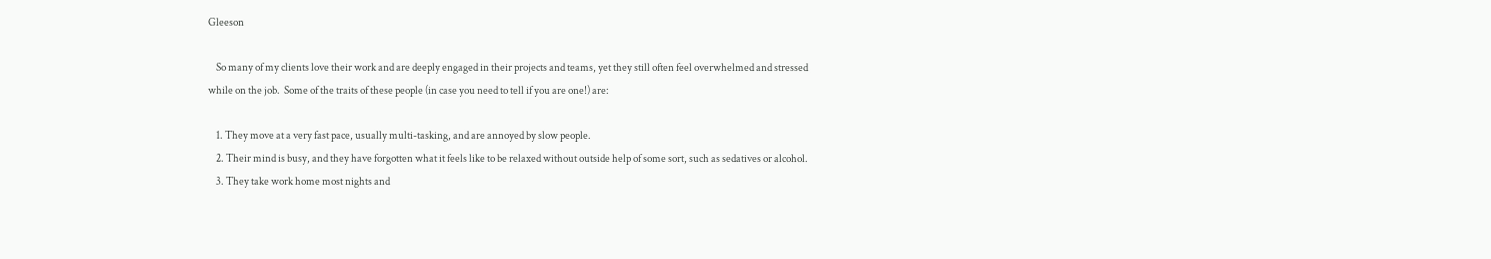Gleeson

    So many of my clients love their work and are deeply engaged in their projects and teams, yet they still often feel overwhelmed and stressed while on the job.  Some of the traits of these people (in case you need to tell if you are one!) are:

    1. They move at a very fast pace, usually multi-tasking, and are annoyed by slow people.
    2. Their mind is busy, and they have forgotten what it feels like to be relaxed without outside help of some sort, such as sedatives or alcohol.
    3. They take work home most nights and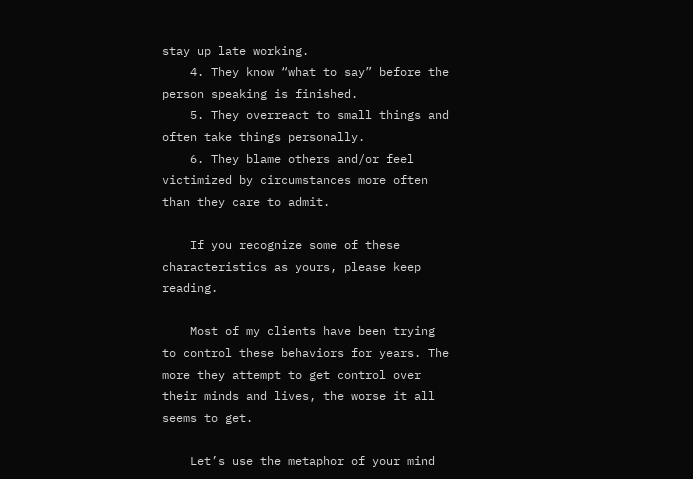stay up late working.
    4. They know “what to say” before the person speaking is finished.
    5. They overreact to small things and often take things personally.
    6. They blame others and/or feel victimized by circumstances more often than they care to admit.

    If you recognize some of these characteristics as yours, please keep reading.

    Most of my clients have been trying to control these behaviors for years. The more they attempt to get control over their minds and lives, the worse it all seems to get.

    Let’s use the metaphor of your mind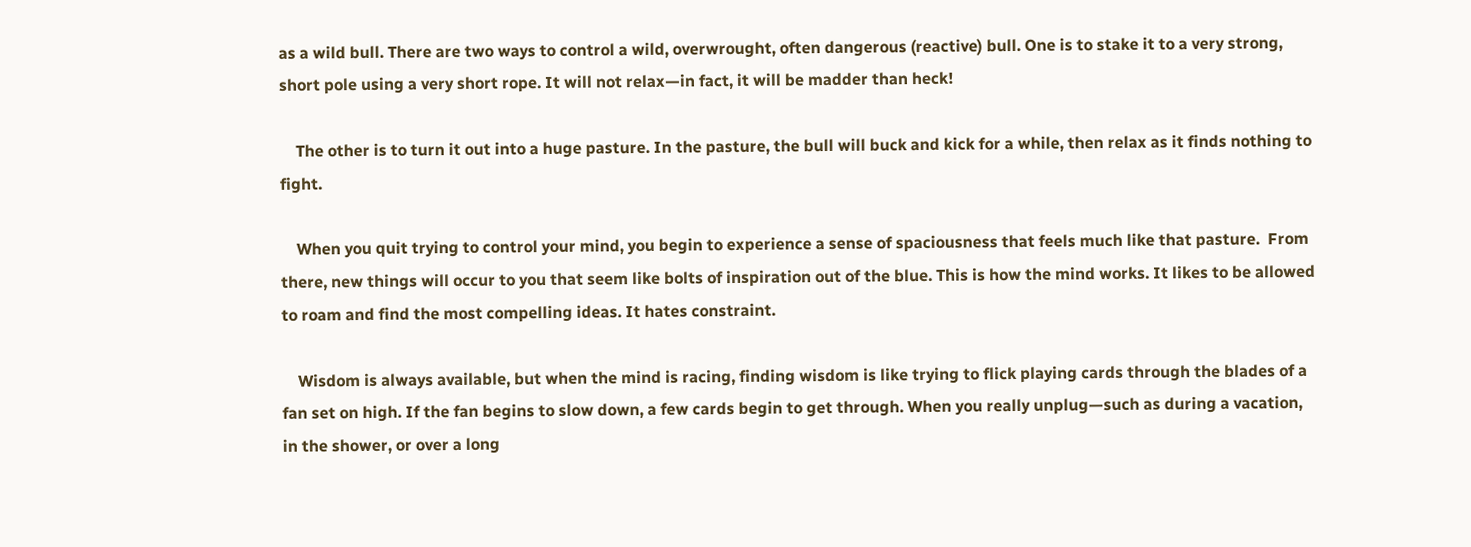as a wild bull. There are two ways to control a wild, overwrought, often dangerous (reactive) bull. One is to stake it to a very strong, short pole using a very short rope. It will not relax—in fact, it will be madder than heck!

    The other is to turn it out into a huge pasture. In the pasture, the bull will buck and kick for a while, then relax as it finds nothing to fight.

    When you quit trying to control your mind, you begin to experience a sense of spaciousness that feels much like that pasture.  From there, new things will occur to you that seem like bolts of inspiration out of the blue. This is how the mind works. It likes to be allowed to roam and find the most compelling ideas. It hates constraint.

    Wisdom is always available, but when the mind is racing, finding wisdom is like trying to flick playing cards through the blades of a fan set on high. If the fan begins to slow down, a few cards begin to get through. When you really unplug—such as during a vacation, in the shower, or over a long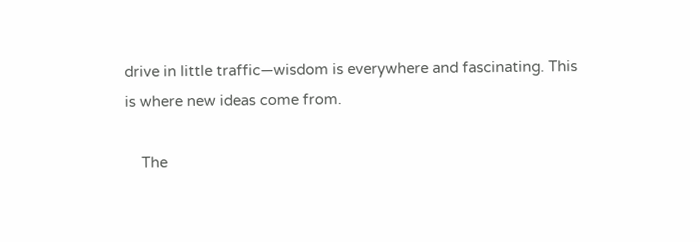drive in little traffic—wisdom is everywhere and fascinating. This is where new ideas come from.

    The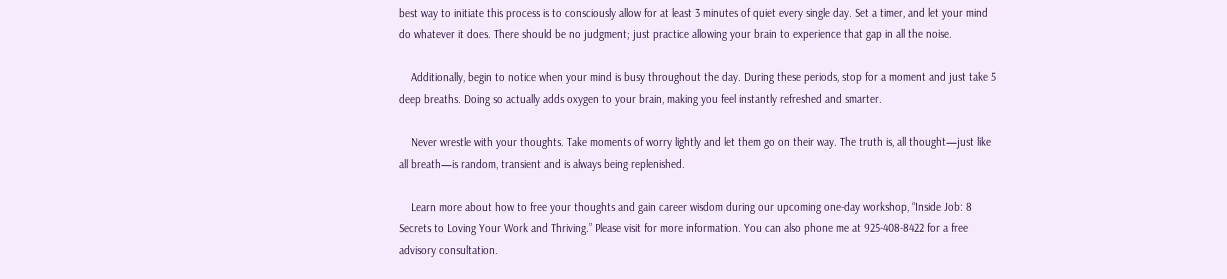best way to initiate this process is to consciously allow for at least 3 minutes of quiet every single day. Set a timer, and let your mind do whatever it does. There should be no judgment; just practice allowing your brain to experience that gap in all the noise.

    Additionally, begin to notice when your mind is busy throughout the day. During these periods, stop for a moment and just take 5 deep breaths. Doing so actually adds oxygen to your brain, making you feel instantly refreshed and smarter.

    Never wrestle with your thoughts. Take moments of worry lightly and let them go on their way. The truth is, all thought—just like all breath—is random, transient and is always being replenished.

    Learn more about how to free your thoughts and gain career wisdom during our upcoming one-day workshop, “Inside Job: 8 Secrets to Loving Your Work and Thriving.” Please visit for more information. You can also phone me at 925-408-8422 for a free advisory consultation.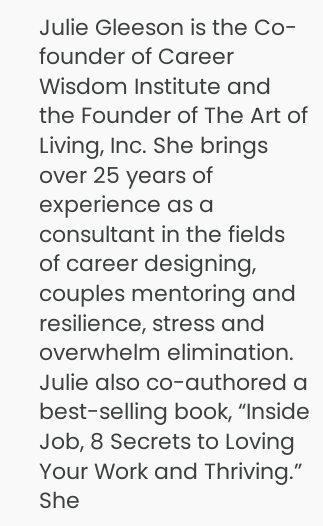Julie Gleeson is the Co-founder of Career Wisdom Institute and the Founder of The Art of Living, Inc. She brings over 25 years of experience as a consultant in the fields of career designing, couples mentoring and resilience, stress and overwhelm elimination. Julie also co-authored a best-selling book, “Inside Job, 8 Secrets to Loving Your Work and Thriving.” She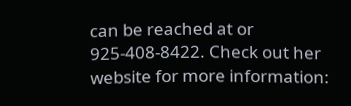can be reached at or 925-408-8422. Check out her website for more information: